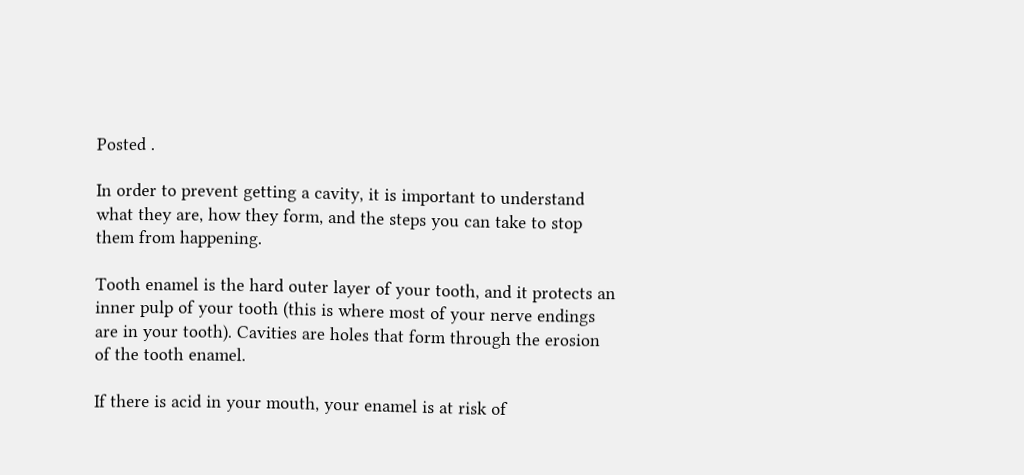Posted .

In order to prevent getting a cavity, it is important to understand what they are, how they form, and the steps you can take to stop them from happening.

Tooth enamel is the hard outer layer of your tooth, and it protects an inner pulp of your tooth (this is where most of your nerve endings are in your tooth). Cavities are holes that form through the erosion of the tooth enamel.

If there is acid in your mouth, your enamel is at risk of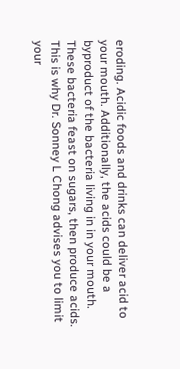eroding. Acidic foods and drinks can deliver acid to your mouth. Additionally, the acids could be a byproduct of the bacteria living in in your mouth. These bacteria feast on sugars, then produce acids. This is why Dr. Sonney L Chong advises you to limit your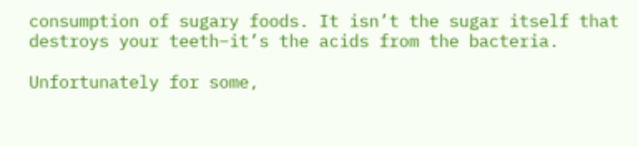consumption of sugary foods. It isn’t the sugar itself that destroys your teeth–it’s the acids from the bacteria.

Unfortunately for some,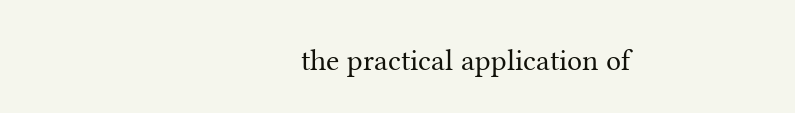the practical application of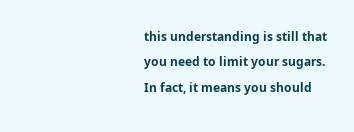this understanding is still that you need to limit your sugars. In fact, it means you should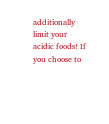additionally limit your acidic foods! If you choose to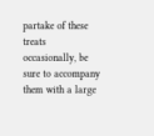partake of these treats occasionally, be sure to accompany them with a large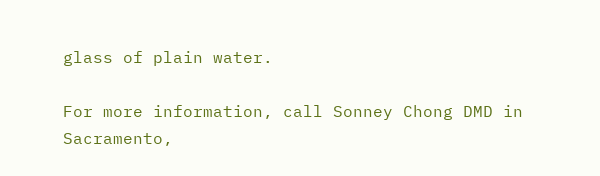glass of plain water.

For more information, call Sonney Chong DMD in Sacramento,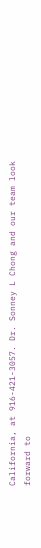California, at 916-421-3057. Dr. Sonney L Chong and our team look forward to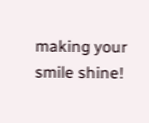making your smile shine!